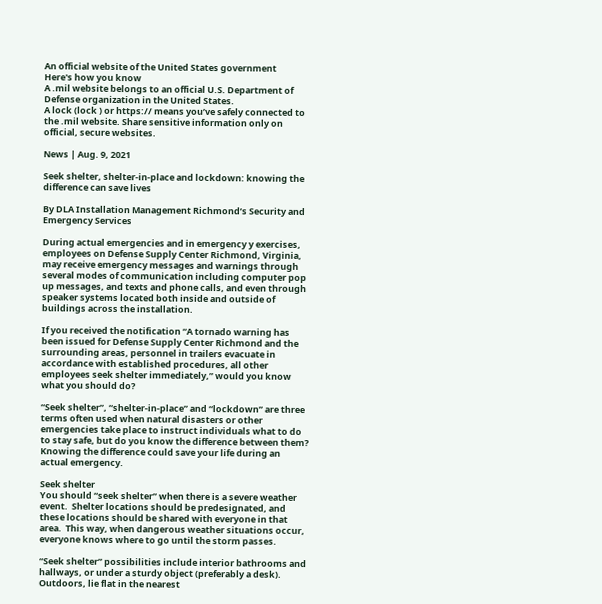An official website of the United States government
Here's how you know
A .mil website belongs to an official U.S. Department of Defense organization in the United States.
A lock (lock ) or https:// means you’ve safely connected to the .mil website. Share sensitive information only on official, secure websites.

News | Aug. 9, 2021

Seek shelter, shelter-in-place and lockdown: knowing the difference can save lives

By DLA Installation Management Richmond’s Security and Emergency Services

During actual emergencies and in emergency y exercises, employees on Defense Supply Center Richmond, Virginia, may receive emergency messages and warnings through several modes of communication including computer pop up messages, and texts and phone calls, and even through speaker systems located both inside and outside of buildings across the installation.

If you received the notification “A tornado warning has been issued for Defense Supply Center Richmond and the surrounding areas, personnel in trailers evacuate in accordance with established procedures, all other employees seek shelter immediately,” would you know what you should do?

“Seek shelter”, “shelter-in-place” and “lockdown” are three terms often used when natural disasters or other emergencies take place to instruct individuals what to do to stay safe, but do you know the difference between them? Knowing the difference could save your life during an actual emergency.

Seek shelter
You should “seek shelter” when there is a severe weather event.  Shelter locations should be predesignated, and these locations should be shared with everyone in that area.  This way, when dangerous weather situations occur, everyone knows where to go until the storm passes.

“Seek shelter” possibilities include interior bathrooms and hallways, or under a sturdy object (preferably a desk).  Outdoors, lie flat in the nearest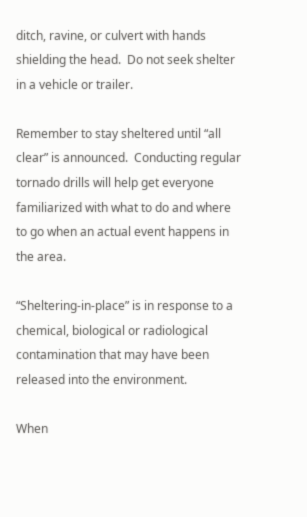ditch, ravine, or culvert with hands shielding the head.  Do not seek shelter in a vehicle or trailer.

Remember to stay sheltered until “all clear” is announced.  Conducting regular tornado drills will help get everyone familiarized with what to do and where to go when an actual event happens in the area.

“Sheltering-in-place” is in response to a chemical, biological or radiological contamination that may have been released into the environment.

When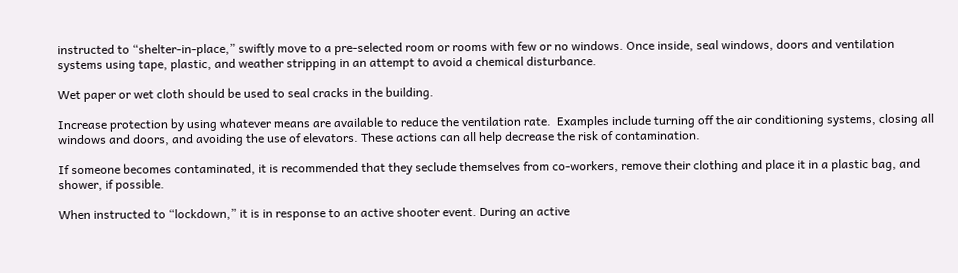instructed to “shelter-in-place,” swiftly move to a pre-selected room or rooms with few or no windows. Once inside, seal windows, doors and ventilation systems using tape, plastic, and weather stripping in an attempt to avoid a chemical disturbance.

Wet paper or wet cloth should be used to seal cracks in the building.

Increase protection by using whatever means are available to reduce the ventilation rate.  Examples include turning off the air conditioning systems, closing all windows and doors, and avoiding the use of elevators. These actions can all help decrease the risk of contamination.

If someone becomes contaminated, it is recommended that they seclude themselves from co-workers, remove their clothing and place it in a plastic bag, and shower, if possible.

When instructed to “lockdown,” it is in response to an active shooter event. During an active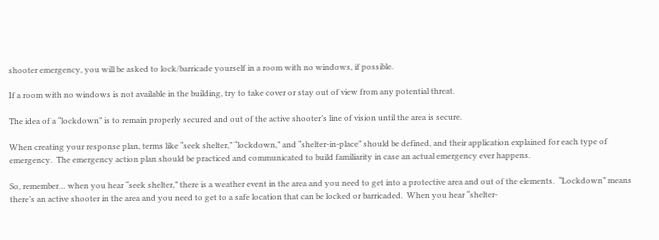shooter emergency, you will be asked to lock/barricade yourself in a room with no windows, if possible.

If a room with no windows is not available in the building, try to take cover or stay out of view from any potential threat.

The idea of a “lockdown” is to remain properly secured and out of the active shooter’s line of vision until the area is secure.

When creating your response plan, terms like “seek shelter,” “lockdown,” and “shelter-in-place” should be defined, and their application explained for each type of emergency.  The emergency action plan should be practiced and communicated to build familiarity in case an actual emergency ever happens.

So, remember… when you hear “seek shelter,” there is a weather event in the area and you need to get into a protective area and out of the elements.  “Lockdown” means there’s an active shooter in the area and you need to get to a safe location that can be locked or barricaded.  When you hear “shelter-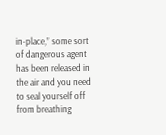in-place,” some sort of dangerous agent has been released in the air and you need to seal yourself off from breathing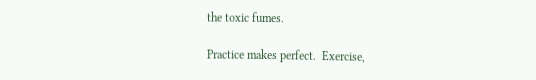the toxic fumes.

Practice makes perfect.  Exercise,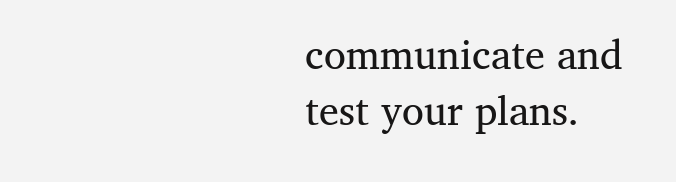communicate and test your plans.